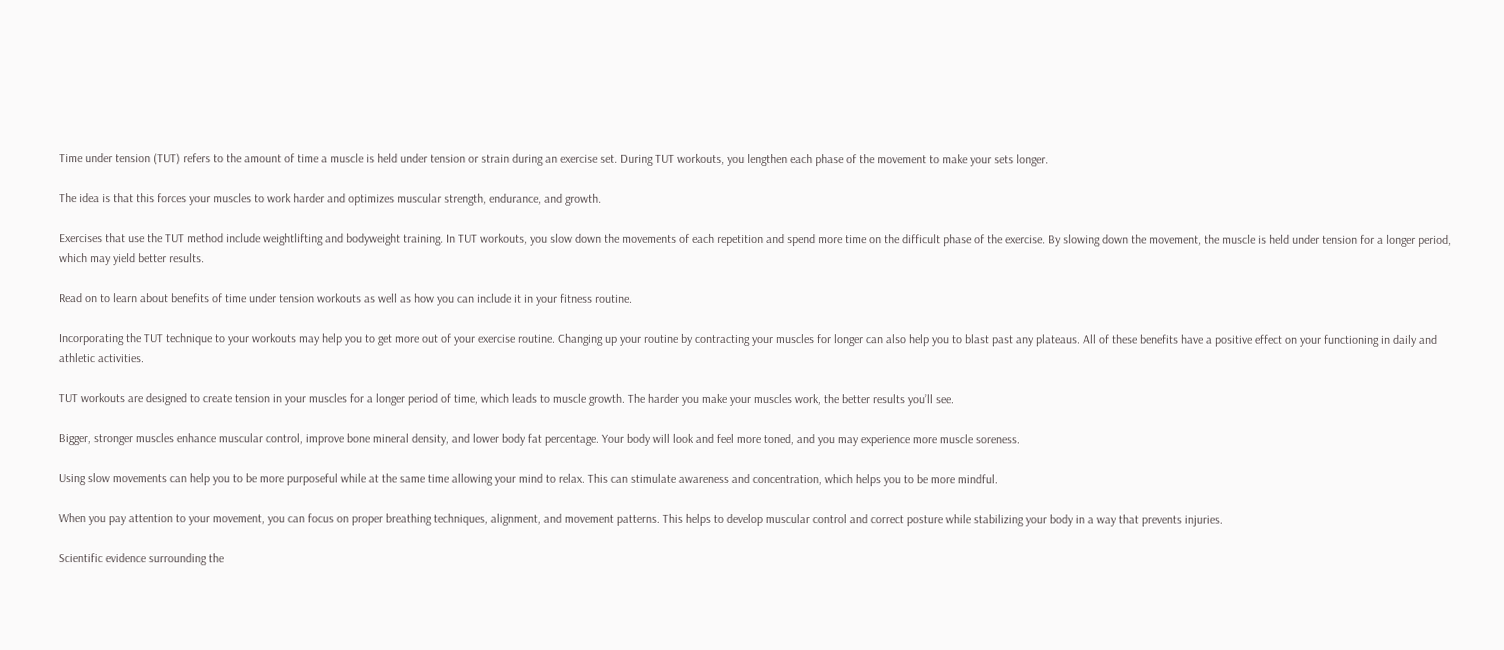Time under tension (TUT) refers to the amount of time a muscle is held under tension or strain during an exercise set. During TUT workouts, you lengthen each phase of the movement to make your sets longer.

The idea is that this forces your muscles to work harder and optimizes muscular strength, endurance, and growth.

Exercises that use the TUT method include weightlifting and bodyweight training. In TUT workouts, you slow down the movements of each repetition and spend more time on the difficult phase of the exercise. By slowing down the movement, the muscle is held under tension for a longer period, which may yield better results.

Read on to learn about benefits of time under tension workouts as well as how you can include it in your fitness routine.

Incorporating the TUT technique to your workouts may help you to get more out of your exercise routine. Changing up your routine by contracting your muscles for longer can also help you to blast past any plateaus. All of these benefits have a positive effect on your functioning in daily and athletic activities.

TUT workouts are designed to create tension in your muscles for a longer period of time, which leads to muscle growth. The harder you make your muscles work, the better results you’ll see.

Bigger, stronger muscles enhance muscular control, improve bone mineral density, and lower body fat percentage. Your body will look and feel more toned, and you may experience more muscle soreness.

Using slow movements can help you to be more purposeful while at the same time allowing your mind to relax. This can stimulate awareness and concentration, which helps you to be more mindful.

When you pay attention to your movement, you can focus on proper breathing techniques, alignment, and movement patterns. This helps to develop muscular control and correct posture while stabilizing your body in a way that prevents injuries.

Scientific evidence surrounding the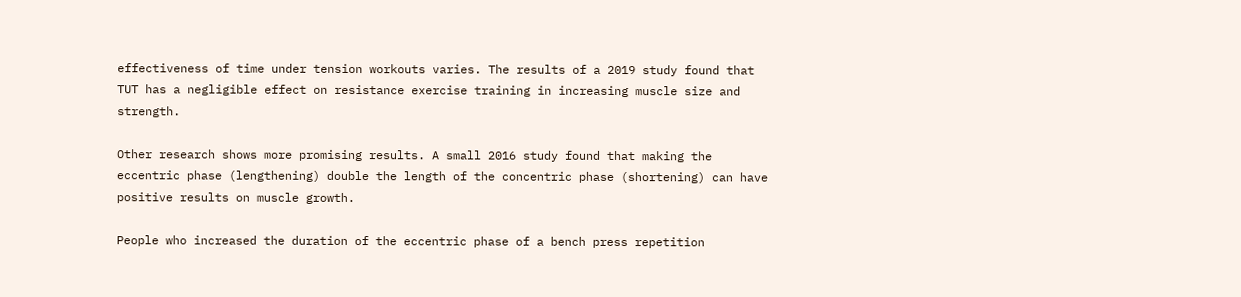effectiveness of time under tension workouts varies. The results of a 2019 study found that TUT has a negligible effect on resistance exercise training in increasing muscle size and strength.

Other research shows more promising results. A small 2016 study found that making the eccentric phase (lengthening) double the length of the concentric phase (shortening) can have positive results on muscle growth.

People who increased the duration of the eccentric phase of a bench press repetition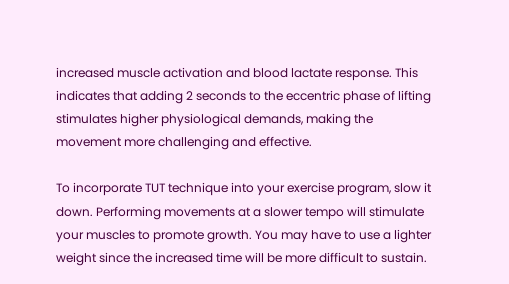increased muscle activation and blood lactate response. This indicates that adding 2 seconds to the eccentric phase of lifting stimulates higher physiological demands, making the movement more challenging and effective.

To incorporate TUT technique into your exercise program, slow it down. Performing movements at a slower tempo will stimulate your muscles to promote growth. You may have to use a lighter weight since the increased time will be more difficult to sustain.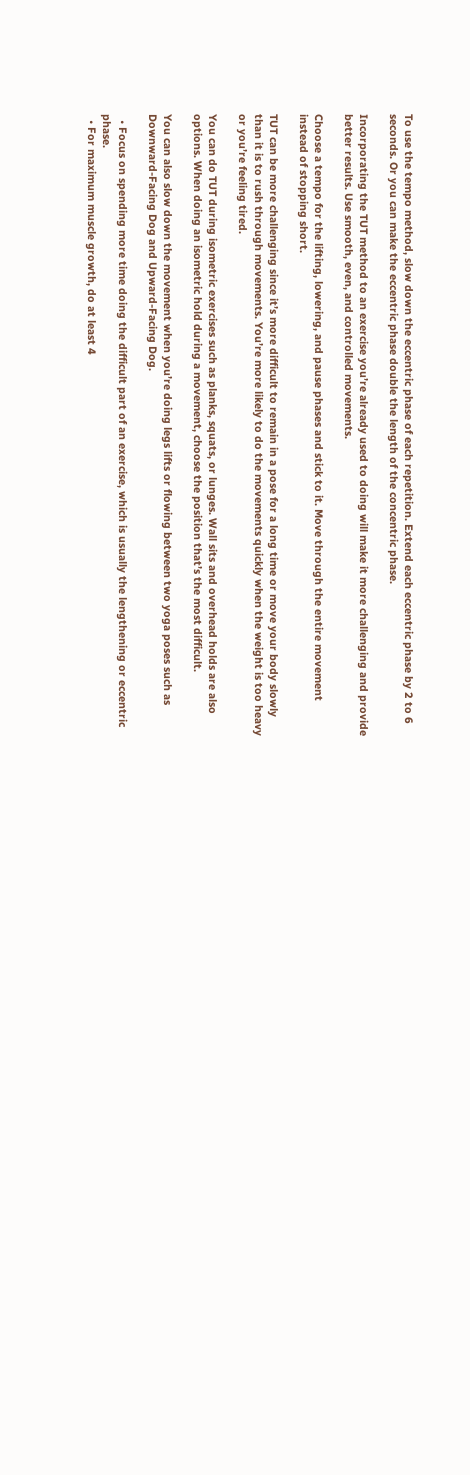To use the tempo method, slow down the eccentric phase of each repetition. Extend each eccentric phase by 2 to 6 seconds. Or you can make the eccentric phase double the length of the concentric phase.

Incorporating the TUT method to an exercise you’re already used to doing will make it more challenging and provide better results. Use smooth, even, and controlled movements.

Choose a tempo for the lifting, lowering, and pause phases and stick to it. Move through the entire movement instead of stopping short.

TUT can be more challenging since it’s more difficult to remain in a pose for a long time or move your body slowly than it is to rush through movements. You’re more likely to do the movements quickly when the weight is too heavy or you’re feeling tired.

You can do TUT during isometric exercises such as planks, squats, or lunges. Wall sits and overhead holds are also options. When doing an isometric hold during a movement, choose the position that’s the most difficult.

You can also slow down the movement when you’re doing legs lifts or flowing between two yoga poses such as Downward-Facing Dog and Upward-Facing Dog.

  • Focus on spending more time doing the difficult part of an exercise, which is usually the lengthening or eccentric phase.
  • For maximum muscle growth, do at least 4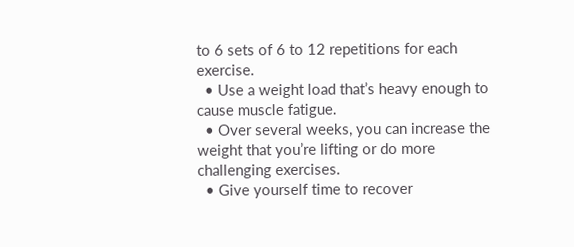to 6 sets of 6 to 12 repetitions for each exercise.
  • Use a weight load that’s heavy enough to cause muscle fatigue.
  • Over several weeks, you can increase the weight that you’re lifting or do more challenging exercises.
  • Give yourself time to recover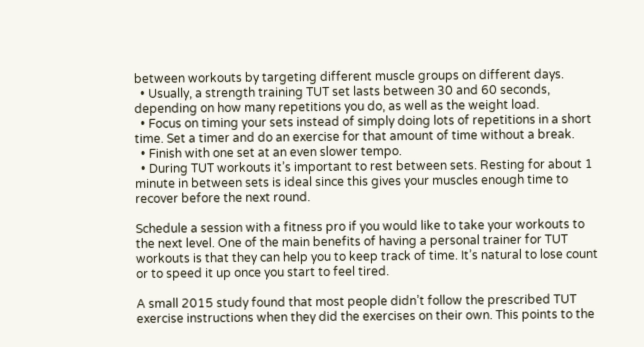between workouts by targeting different muscle groups on different days.
  • Usually, a strength training TUT set lasts between 30 and 60 seconds, depending on how many repetitions you do, as well as the weight load.
  • Focus on timing your sets instead of simply doing lots of repetitions in a short time. Set a timer and do an exercise for that amount of time without a break.
  • Finish with one set at an even slower tempo.
  • During TUT workouts it’s important to rest between sets. Resting for about 1 minute in between sets is ideal since this gives your muscles enough time to recover before the next round.

Schedule a session with a fitness pro if you would like to take your workouts to the next level. One of the main benefits of having a personal trainer for TUT workouts is that they can help you to keep track of time. It’s natural to lose count or to speed it up once you start to feel tired.

A small 2015 study found that most people didn’t follow the prescribed TUT exercise instructions when they did the exercises on their own. This points to the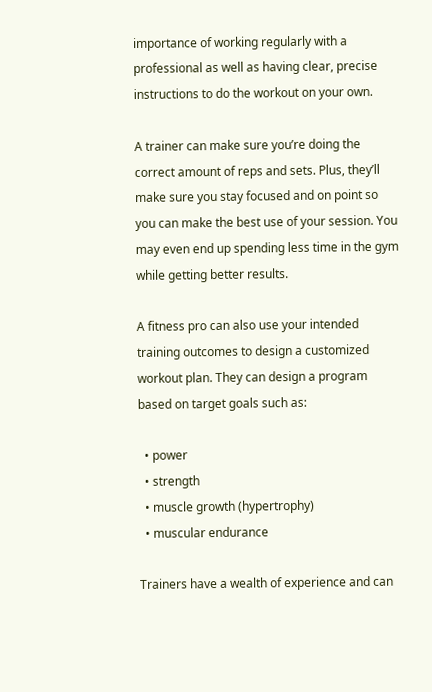importance of working regularly with a professional as well as having clear, precise instructions to do the workout on your own.

A trainer can make sure you’re doing the correct amount of reps and sets. Plus, they’ll make sure you stay focused and on point so you can make the best use of your session. You may even end up spending less time in the gym while getting better results.

A fitness pro can also use your intended training outcomes to design a customized workout plan. They can design a program based on target goals such as:

  • power
  • strength
  • muscle growth (hypertrophy)
  • muscular endurance

Trainers have a wealth of experience and can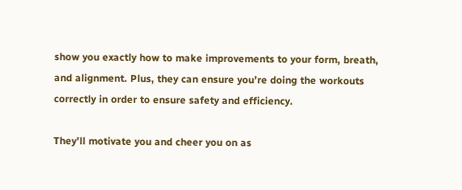show you exactly how to make improvements to your form, breath, and alignment. Plus, they can ensure you’re doing the workouts correctly in order to ensure safety and efficiency.

They’ll motivate you and cheer you on as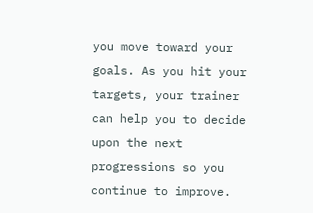you move toward your goals. As you hit your targets, your trainer can help you to decide upon the next progressions so you continue to improve.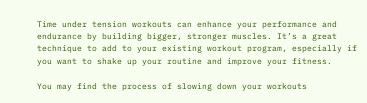Time under tension workouts can enhance your performance and endurance by building bigger, stronger muscles. It’s a great technique to add to your existing workout program, especially if you want to shake up your routine and improve your fitness.

You may find the process of slowing down your workouts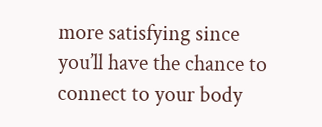more satisfying since you’ll have the chance to connect to your body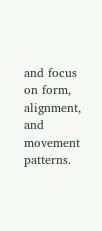and focus on form, alignment, and movement patterns.